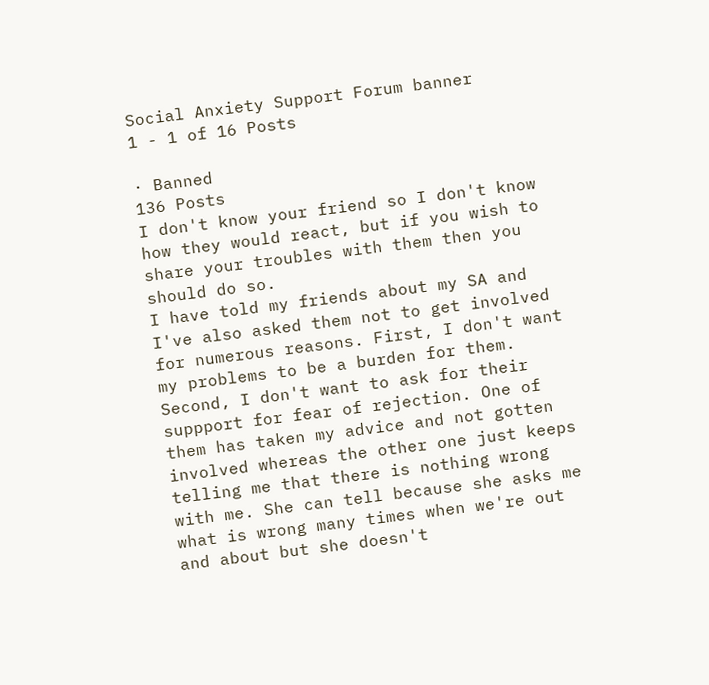Social Anxiety Support Forum banner
1 - 1 of 16 Posts

· Banned
136 Posts
I don't know your friend so I don't know how they would react, but if you wish to share your troubles with them then you should do so.
I have told my friends about my SA and I've also asked them not to get involved for numerous reasons. First, I don't want my problems to be a burden for them. Second, I don't want to ask for their suppport for fear of rejection. One of them has taken my advice and not gotten involved whereas the other one just keeps telling me that there is nothing wrong with me. She can tell because she asks me what is wrong many times when we're out and about but she doesn't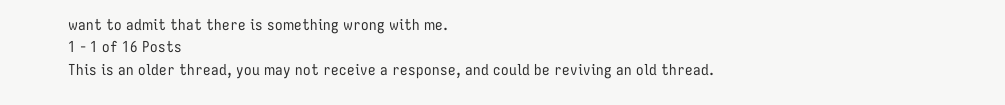want to admit that there is something wrong with me.
1 - 1 of 16 Posts
This is an older thread, you may not receive a response, and could be reviving an old thread.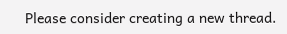Please consider creating a new thread.